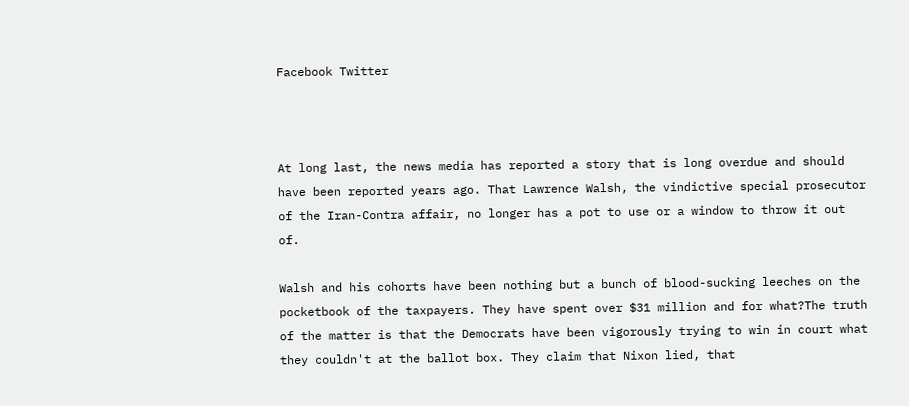Facebook Twitter



At long last, the news media has reported a story that is long overdue and should have been reported years ago. That Lawrence Walsh, the vindictive special prosecutor of the Iran-Contra affair, no longer has a pot to use or a window to throw it out of.

Walsh and his cohorts have been nothing but a bunch of blood-sucking leeches on the pocketbook of the taxpayers. They have spent over $31 million and for what?The truth of the matter is that the Democrats have been vigorously trying to win in court what they couldn't at the ballot box. They claim that Nixon lied, that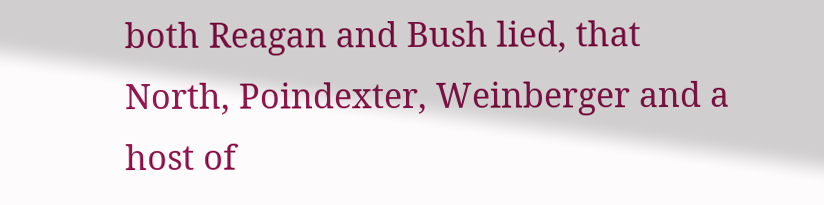both Reagan and Bush lied, that North, Poindexter, Weinberger and a host of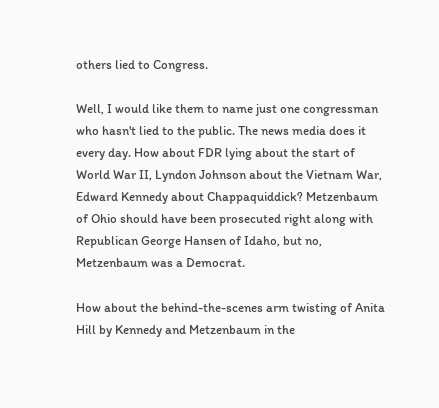others lied to Congress.

Well, I would like them to name just one congressman who hasn't lied to the public. The news media does it every day. How about FDR lying about the start of World War II, Lyndon Johnson about the Vietnam War, Edward Kennedy about Chappaquiddick? Metzenbaum of Ohio should have been prosecuted right along with Republican George Hansen of Idaho, but no, Metzenbaum was a Democrat.

How about the behind-the-scenes arm twisting of Anita Hill by Kennedy and Metzenbaum in the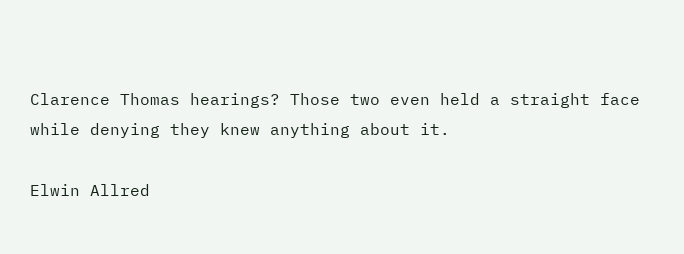Clarence Thomas hearings? Those two even held a straight face while denying they knew anything about it.

Elwin Allred